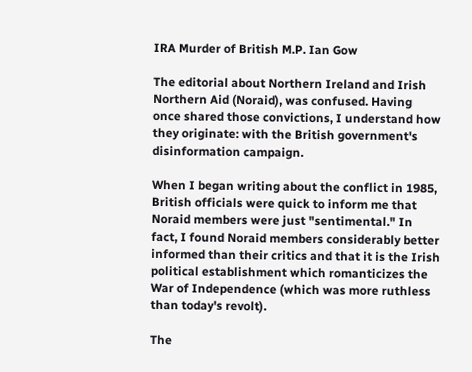IRA Murder of British M.P. Ian Gow

The editorial about Northern Ireland and Irish Northern Aid (Noraid), was confused. Having once shared those convictions, I understand how they originate: with the British government's disinformation campaign.

When I began writing about the conflict in 1985, British officials were quick to inform me that Noraid members were just "sentimental." In fact, I found Noraid members considerably better informed than their critics and that it is the Irish political establishment which romanticizes the War of Independence (which was more ruthless than today's revolt).

The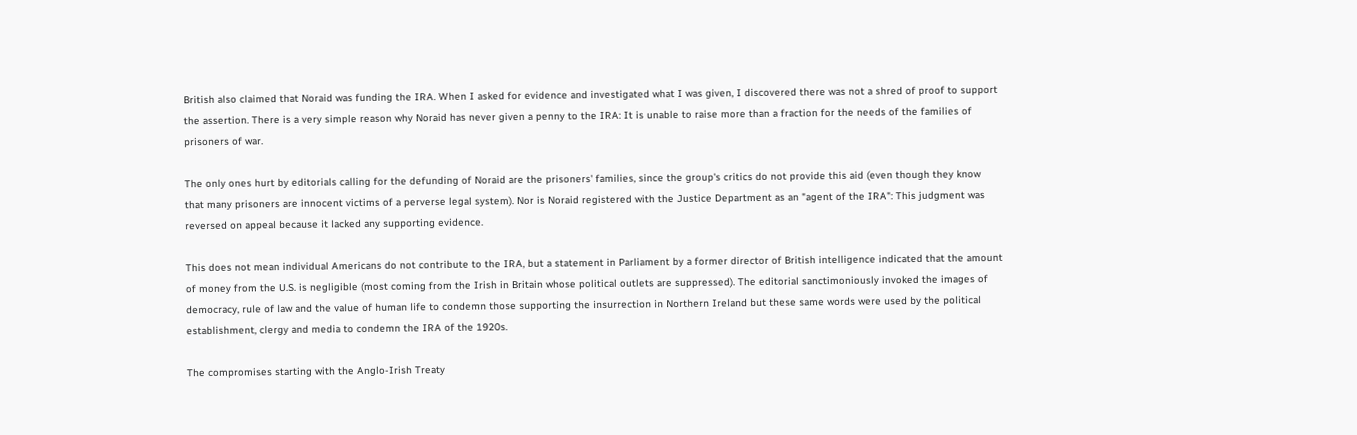British also claimed that Noraid was funding the IRA. When I asked for evidence and investigated what I was given, I discovered there was not a shred of proof to support the assertion. There is a very simple reason why Noraid has never given a penny to the IRA: It is unable to raise more than a fraction for the needs of the families of prisoners of war.

The only ones hurt by editorials calling for the defunding of Noraid are the prisoners' families, since the group's critics do not provide this aid (even though they know that many prisoners are innocent victims of a perverse legal system). Nor is Noraid registered with the Justice Department as an "agent of the IRA": This judgment was reversed on appeal because it lacked any supporting evidence.

This does not mean individual Americans do not contribute to the IRA, but a statement in Parliament by a former director of British intelligence indicated that the amount of money from the U.S. is negligible (most coming from the Irish in Britain whose political outlets are suppressed). The editorial sanctimoniously invoked the images of democracy, rule of law and the value of human life to condemn those supporting the insurrection in Northern Ireland but these same words were used by the political establishment, clergy and media to condemn the IRA of the 1920s.

The compromises starting with the Anglo-Irish Treaty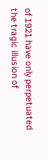of 1921 have only perpetuated the tragic illusion of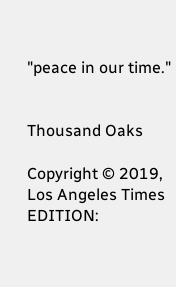"peace in our time."


Thousand Oaks

Copyright © 2019, Los Angeles Times
EDITION: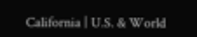California | U.S. & World